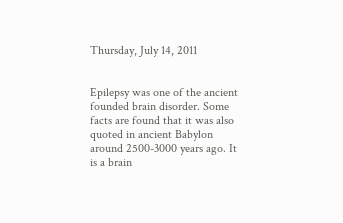Thursday, July 14, 2011


Epilepsy was one of the ancient founded brain disorder. Some facts are found that it was also quoted in ancient Babylon around 2500-3000 years ago. It is a brain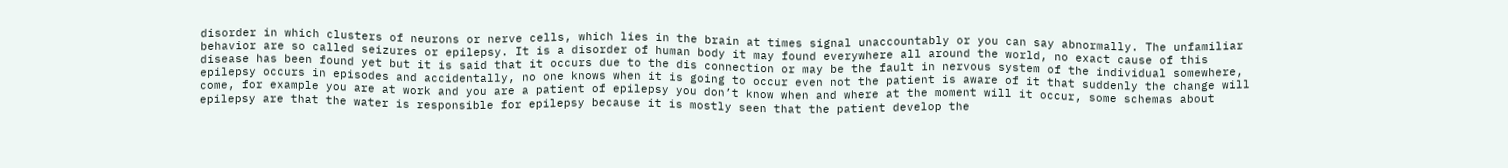disorder in which clusters of neurons or nerve cells, which lies in the brain at times signal unaccountably or you can say abnormally. The unfamiliar behavior are so called seizures or epilepsy. It is a disorder of human body it may found everywhere all around the world, no exact cause of this disease has been found yet but it is said that it occurs due to the dis connection or may be the fault in nervous system of the individual somewhere, epilepsy occurs in episodes and accidentally, no one knows when it is going to occur even not the patient is aware of it that suddenly the change will come, for example you are at work and you are a patient of epilepsy you don’t know when and where at the moment will it occur, some schemas about epilepsy are that the water is responsible for epilepsy because it is mostly seen that the patient develop the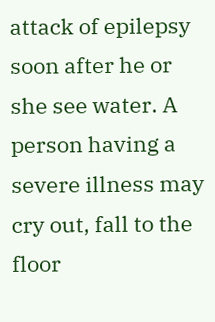attack of epilepsy soon after he or she see water. A person having a severe illness may cry out, fall to the floor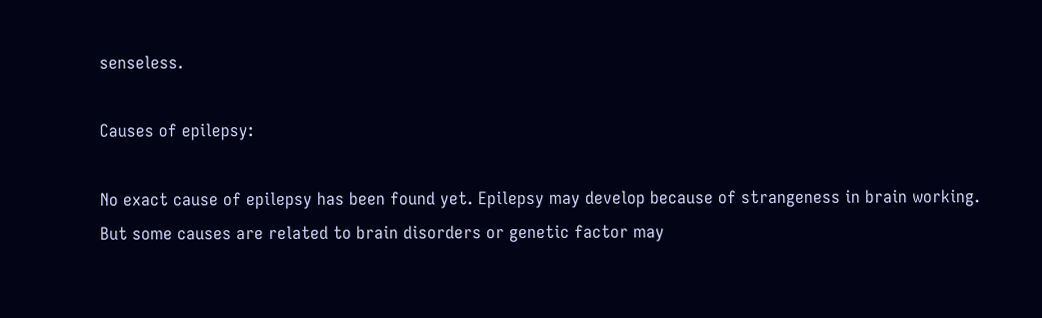senseless.

Causes of epilepsy:

No exact cause of epilepsy has been found yet. Epilepsy may develop because of strangeness in brain working.
But some causes are related to brain disorders or genetic factor may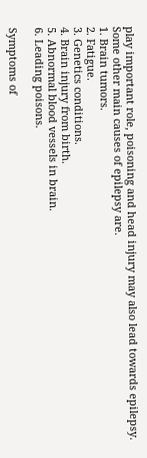play important role, poisoning and head injury may also lead towards epilepsy.
Some other main causes of epilepsy are.
1. Brain tumors.
2. Fatigue.
3. Genetics conditions.
4. Brain injury from birth.
5. Abnormal blood vessels in brain.
6. Leading poisons.

Symptoms of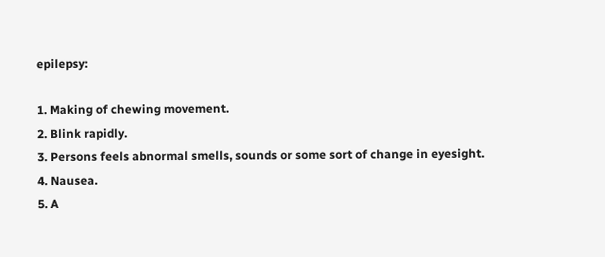epilepsy:

1. Making of chewing movement.
2. Blink rapidly.
3. Persons feels abnormal smells, sounds or some sort of change in eyesight.
4. Nausea.
5. A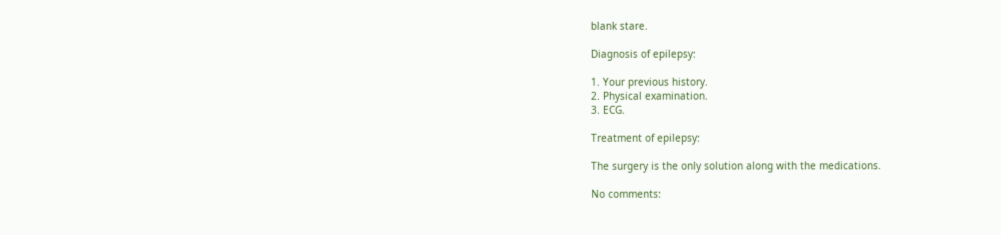blank stare.

Diagnosis of epilepsy:

1. Your previous history.
2. Physical examination.
3. ECG.

Treatment of epilepsy:

The surgery is the only solution along with the medications.

No comments: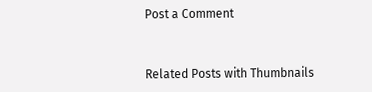Post a Comment


Related Posts with Thumbnails